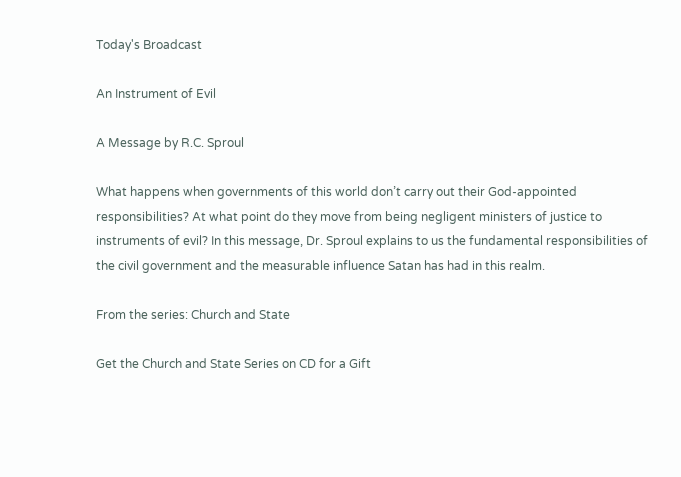Today's Broadcast

An Instrument of Evil

A Message by R.C. Sproul

What happens when governments of this world don’t carry out their God-appointed responsibilities? At what point do they move from being negligent ministers of justice to instruments of evil? In this message, Dr. Sproul explains to us the fundamental responsibilities of the civil government and the measurable influence Satan has had in this realm.

From the series: Church and State

Get the Church and State Series on CD for a Gift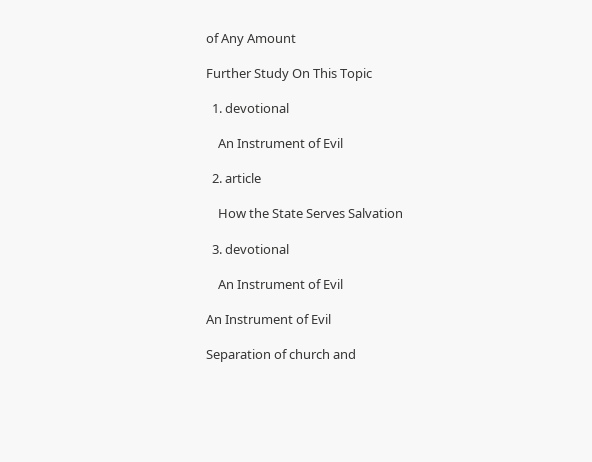of Any Amount

Further Study On This Topic

  1. devotional

    An Instrument of Evil

  2. article

    How the State Serves Salvation

  3. devotional

    An Instrument of Evil

An Instrument of Evil

Separation of church and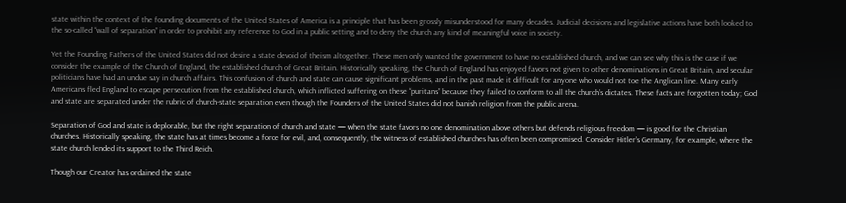state within the context of the founding documents of the United States of America is a principle that has been grossly misunderstood for many decades. Judicial decisions and legislative actions have both looked to the so-called “wall of separation” in order to prohibit any reference to God in a public setting and to deny the church any kind of meaningful voice in society.

Yet the Founding Fathers of the United States did not desire a state devoid of theism altogether. These men only wanted the government to have no established church, and we can see why this is the case if we consider the example of the Church of England, the established church of Great Britain. Historically speaking, the Church of England has enjoyed favors not given to other denominations in Great Britain, and secular politicians have had an undue say in church affairs. This confusion of church and state can cause significant problems, and in the past made it difficult for anyone who would not toe the Anglican line. Many early Americans fled England to escape persecution from the established church, which inflicted suffering on these “puritans” because they failed to conform to all the church’s dictates. These facts are forgotten today; God and state are separated under the rubric of church-state separation even though the Founders of the United States did not banish religion from the public arena.

Separation of God and state is deplorable, but the right separation of church and state — when the state favors no one denomination above others but defends religious freedom — is good for the Christian churches. Historically speaking, the state has at times become a force for evil, and, consequently, the witness of established churches has often been compromised. Consider Hitler’s Germany, for example, where the state church lended its support to the Third Reich.

Though our Creator has ordained the state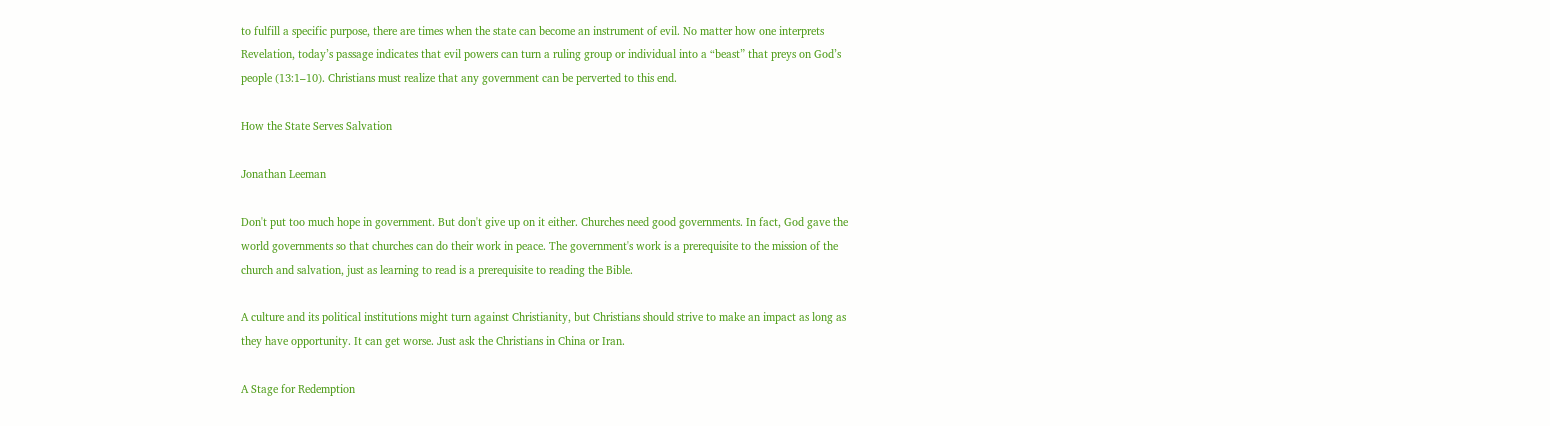to fulfill a specific purpose, there are times when the state can become an instrument of evil. No matter how one interprets Revelation, today’s passage indicates that evil powers can turn a ruling group or individual into a “beast” that preys on God’s people (13:1–10). Christians must realize that any government can be perverted to this end.

How the State Serves Salvation

Jonathan Leeman

Don't put too much hope in government. But don't give up on it either. Churches need good governments. In fact, God gave the world governments so that churches can do their work in peace. The government's work is a prerequisite to the mission of the church and salvation, just as learning to read is a prerequisite to reading the Bible.

A culture and its political institutions might turn against Christianity, but Christians should strive to make an impact as long as they have opportunity. It can get worse. Just ask the Christians in China or Iran.

A Stage for Redemption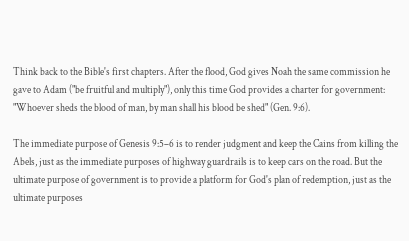Think back to the Bible's first chapters. After the flood, God gives Noah the same commission he gave to Adam ("be fruitful and multiply"), only this time God provides a charter for government: "Whoever sheds the blood of man, by man shall his blood be shed" (Gen. 9:6).

The immediate purpose of Genesis 9:5–6 is to render judgment and keep the Cains from killing the Abels, just as the immediate purposes of highway guardrails is to keep cars on the road. But the ultimate purpose of government is to provide a platform for God's plan of redemption, just as the ultimate purposes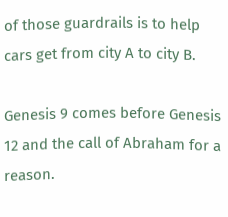of those guardrails is to help cars get from city A to city B.

Genesis 9 comes before Genesis 12 and the call of Abraham for a reason.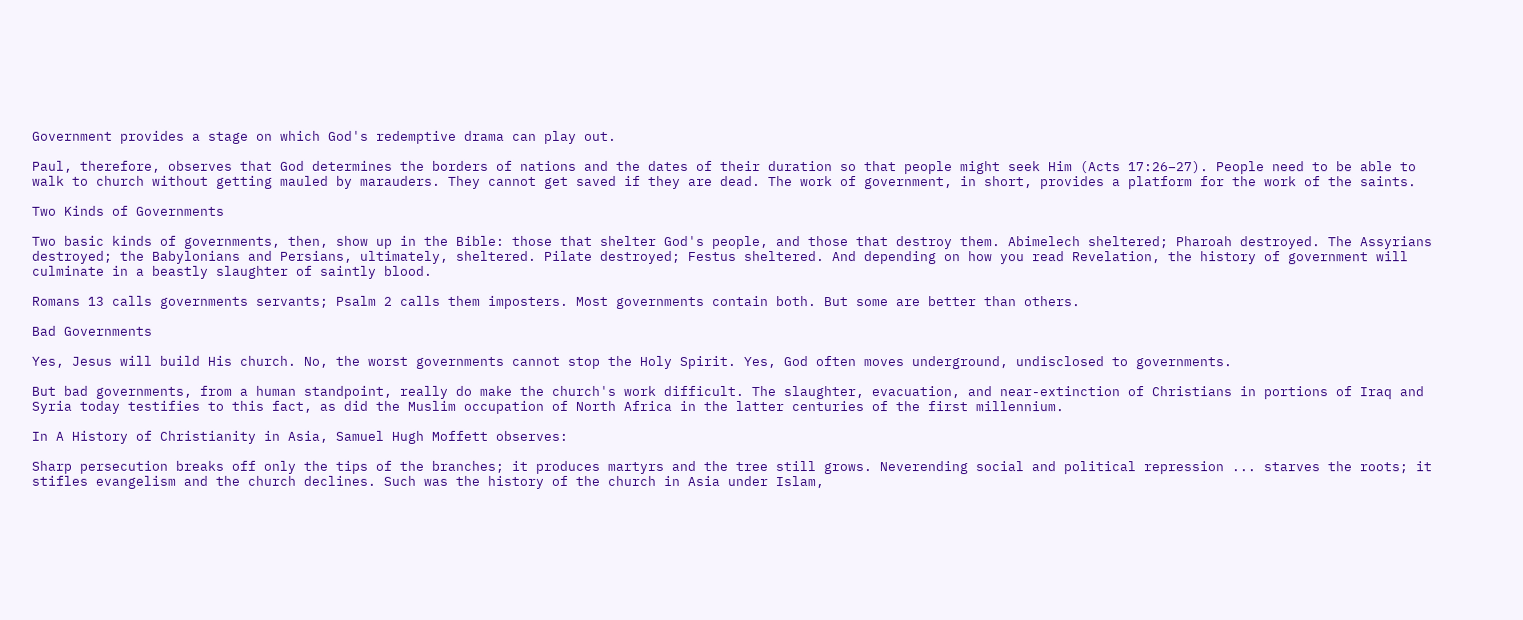Government provides a stage on which God's redemptive drama can play out.

Paul, therefore, observes that God determines the borders of nations and the dates of their duration so that people might seek Him (Acts 17:26–27). People need to be able to walk to church without getting mauled by marauders. They cannot get saved if they are dead. The work of government, in short, provides a platform for the work of the saints.

Two Kinds of Governments

Two basic kinds of governments, then, show up in the Bible: those that shelter God's people, and those that destroy them. Abimelech sheltered; Pharoah destroyed. The Assyrians destroyed; the Babylonians and Persians, ultimately, sheltered. Pilate destroyed; Festus sheltered. And depending on how you read Revelation, the history of government will culminate in a beastly slaughter of saintly blood.

Romans 13 calls governments servants; Psalm 2 calls them imposters. Most governments contain both. But some are better than others.

Bad Governments

Yes, Jesus will build His church. No, the worst governments cannot stop the Holy Spirit. Yes, God often moves underground, undisclosed to governments.

But bad governments, from a human standpoint, really do make the church's work difficult. The slaughter, evacuation, and near-extinction of Christians in portions of Iraq and Syria today testifies to this fact, as did the Muslim occupation of North Africa in the latter centuries of the first millennium.

In A History of Christianity in Asia, Samuel Hugh Moffett observes:

Sharp persecution breaks off only the tips of the branches; it produces martyrs and the tree still grows. Neverending social and political repression ... starves the roots; it stifles evangelism and the church declines. Such was the history of the church in Asia under Islam,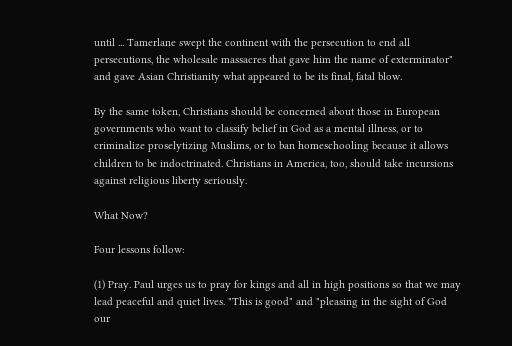until ... Tamerlane swept the continent with the persecution to end all persecutions, the wholesale massacres that gave him the name of exterminator" and gave Asian Christianity what appeared to be its final, fatal blow.

By the same token, Christians should be concerned about those in European governments who want to classify belief in God as a mental illness, or to criminalize proselytizing Muslims, or to ban homeschooling because it allows children to be indoctrinated. Christians in America, too, should take incursions against religious liberty seriously.

What Now?

Four lessons follow:

(1) Pray. Paul urges us to pray for kings and all in high positions so that we may lead peaceful and quiet lives. "This is good" and "pleasing in the sight of God our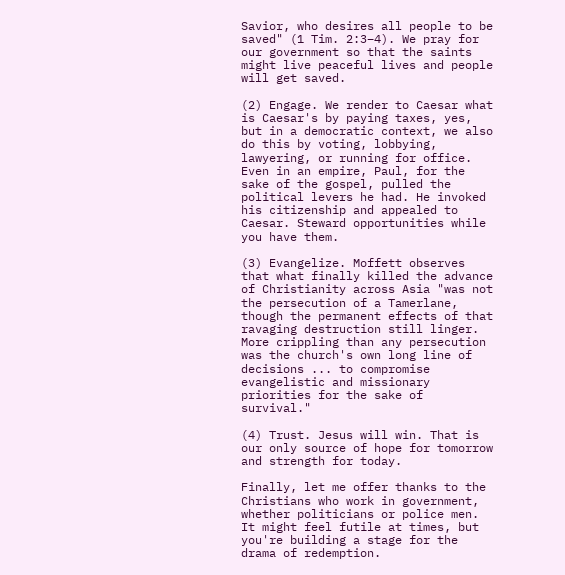Savior, who desires all people to be saved" (1 Tim. 2:3–4). We pray for our government so that the saints might live peaceful lives and people will get saved.

(2) Engage. We render to Caesar what is Caesar's by paying taxes, yes, but in a democratic context, we also do this by voting, lobbying, lawyering, or running for office. Even in an empire, Paul, for the sake of the gospel, pulled the political levers he had. He invoked his citizenship and appealed to Caesar. Steward opportunities while you have them.

(3) Evangelize. Moffett observes that what finally killed the advance of Christianity across Asia "was not the persecution of a Tamerlane, though the permanent effects of that ravaging destruction still linger. More crippling than any persecution was the church's own long line of decisions ... to compromise evangelistic and missionary priorities for the sake of survival."

(4) Trust. Jesus will win. That is our only source of hope for tomorrow and strength for today.

Finally, let me offer thanks to the Christians who work in government, whether politicians or police men. It might feel futile at times, but you're building a stage for the drama of redemption.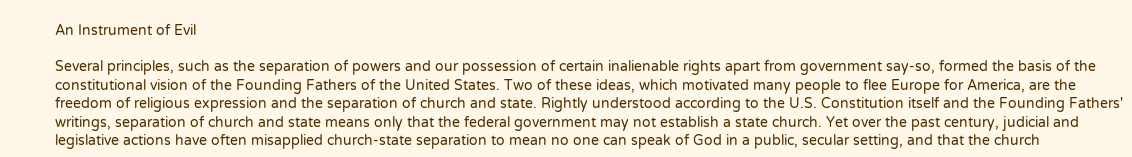An Instrument of Evil

Several principles, such as the separation of powers and our possession of certain inalienable rights apart from government say-so, formed the basis of the constitutional vision of the Founding Fathers of the United States. Two of these ideas, which motivated many people to flee Europe for America, are the freedom of religious expression and the separation of church and state. Rightly understood according to the U.S. Constitution itself and the Founding Fathers' writings, separation of church and state means only that the federal government may not establish a state church. Yet over the past century, judicial and legislative actions have often misapplied church-state separation to mean no one can speak of God in a public, secular setting, and that the church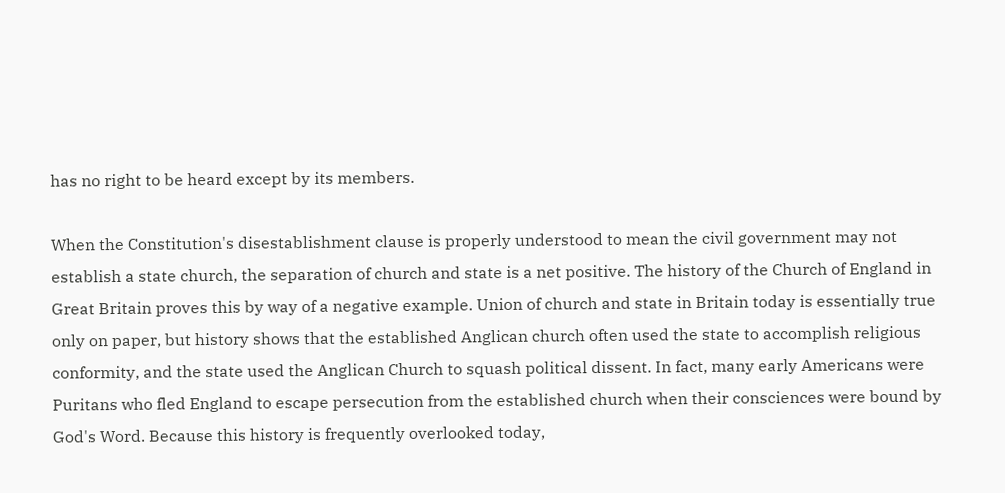has no right to be heard except by its members.

When the Constitution's disestablishment clause is properly understood to mean the civil government may not establish a state church, the separation of church and state is a net positive. The history of the Church of England in Great Britain proves this by way of a negative example. Union of church and state in Britain today is essentially true only on paper, but history shows that the established Anglican church often used the state to accomplish religious conformity, and the state used the Anglican Church to squash political dissent. In fact, many early Americans were Puritans who fled England to escape persecution from the established church when their consciences were bound by God's Word. Because this history is frequently overlooked today,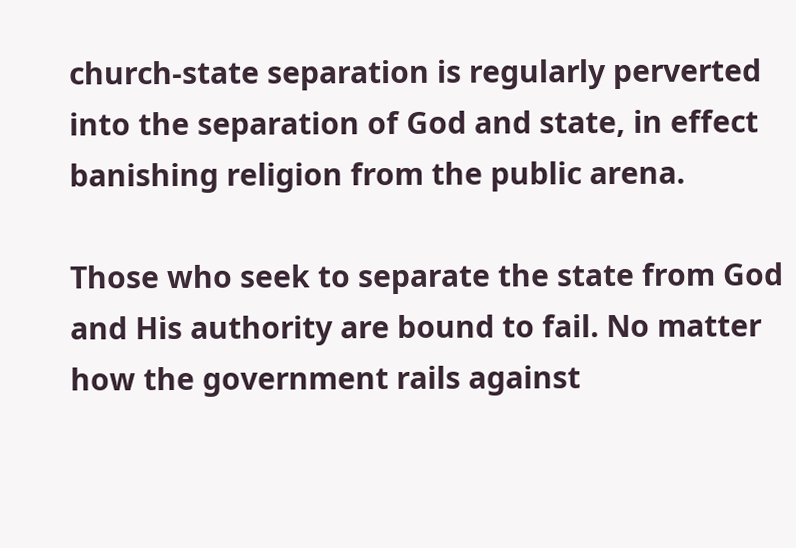church-state separation is regularly perverted into the separation of God and state, in effect banishing religion from the public arena.

Those who seek to separate the state from God and His authority are bound to fail. No matter how the government rails against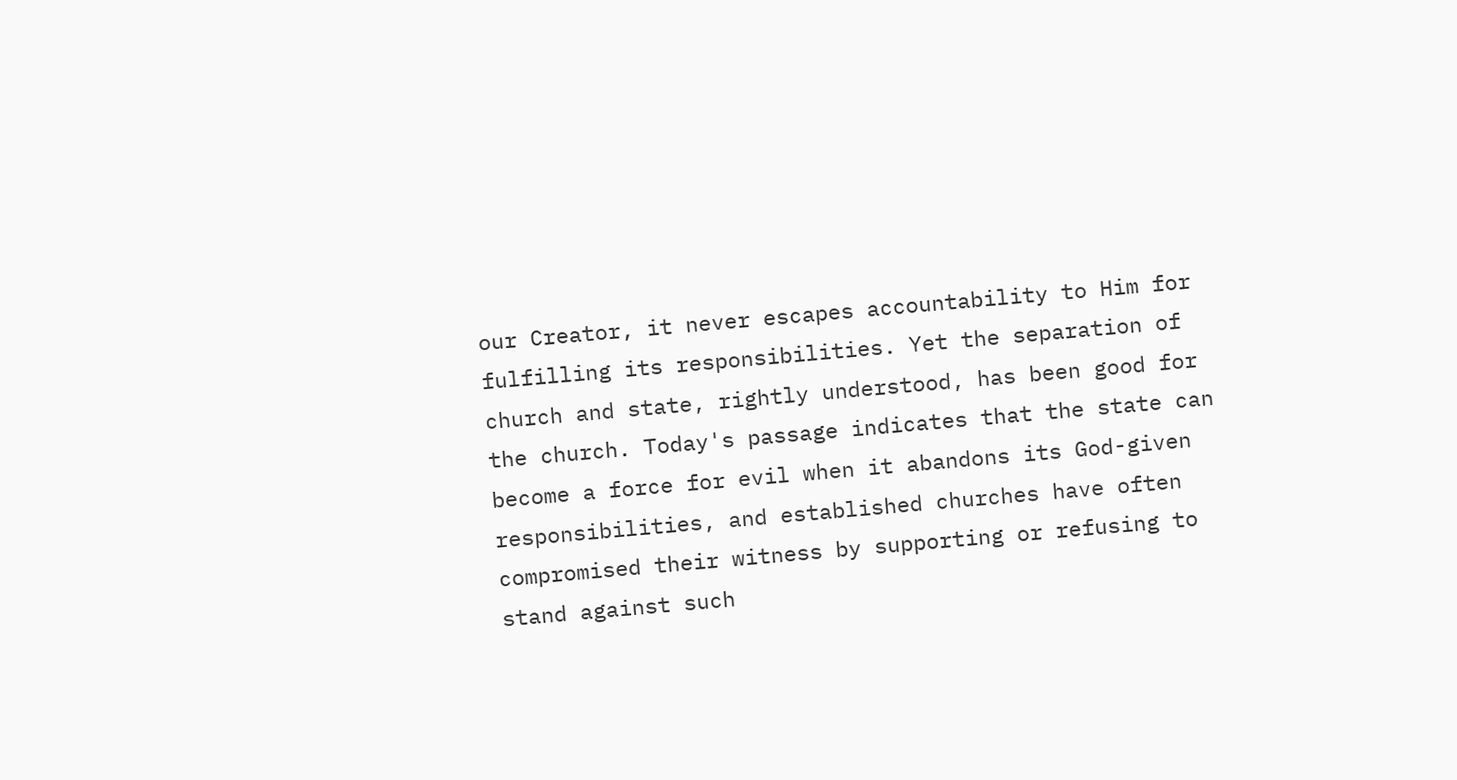our Creator, it never escapes accountability to Him for fulfilling its responsibilities. Yet the separation of church and state, rightly understood, has been good for the church. Today's passage indicates that the state can become a force for evil when it abandons its God-given responsibilities, and established churches have often compromised their witness by supporting or refusing to stand against such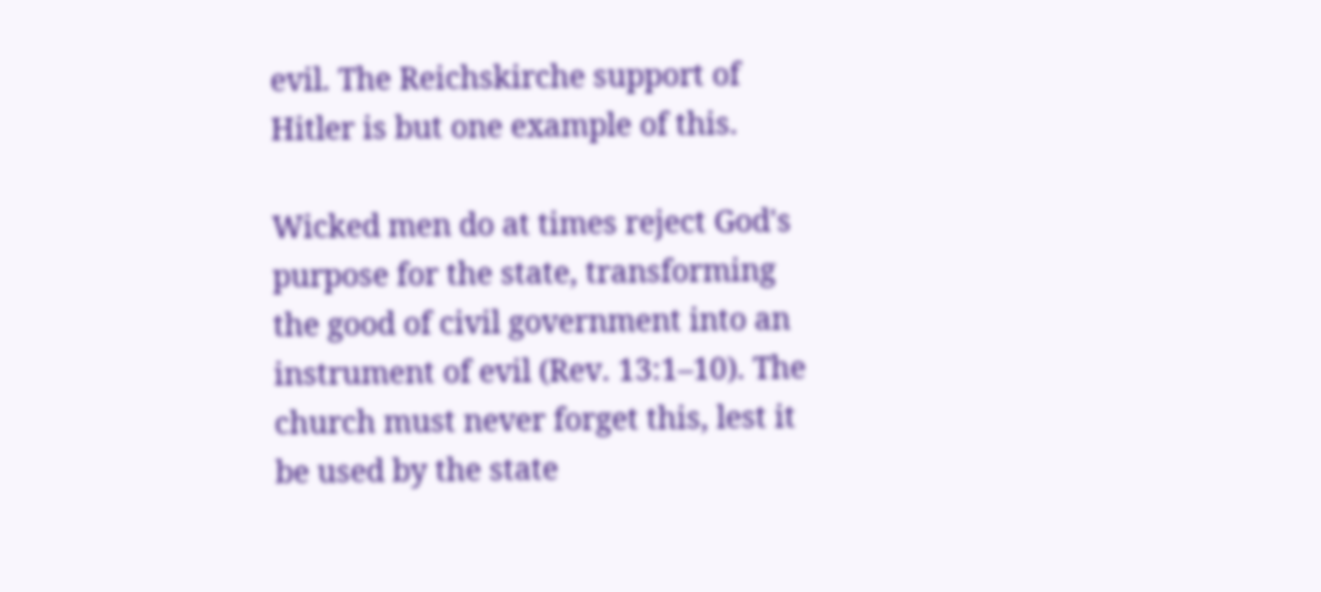evil. The Reichskirche support of Hitler is but one example of this.

Wicked men do at times reject God's purpose for the state, transforming the good of civil government into an instrument of evil (Rev. 13:1–10). The church must never forget this, lest it be used by the state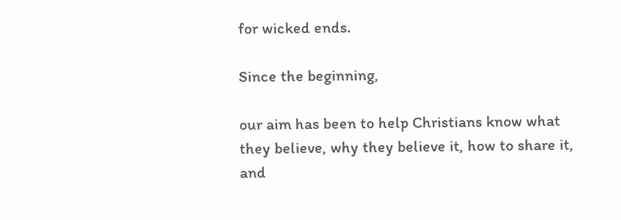for wicked ends.

Since the beginning,

our aim has been to help Christians know what they believe, why they believe it, how to share it, and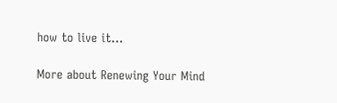how to live it…

More about Renewing Your Mind